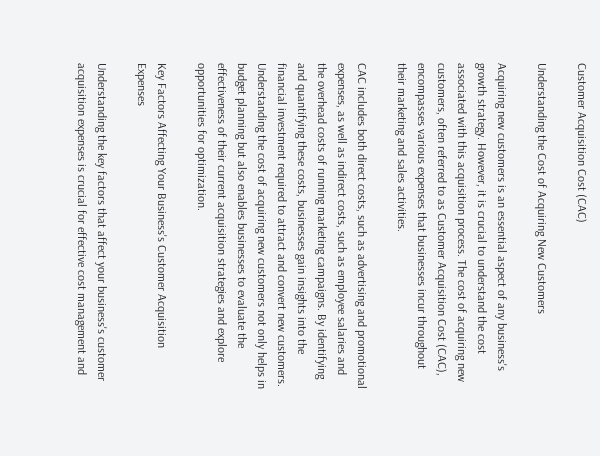Customer Acquisition Cost (CAC)

Understanding the Cost of Acquiring New Customers

Acquiring new customers is an essential aspect of any business's growth strategy. However, it is crucial to understand the cost associated with this acquisition process. The cost of acquiring new customers, often referred to as Customer Acquisition Cost (CAC), encompasses various expenses that businesses incur throughout their marketing and sales activities.

CAC includes both direct costs, such as advertising and promotional expenses, as well as indirect costs, such as employee salaries and the overhead costs of running marketing campaigns. By identifying and quantifying these costs, businesses gain insights into the financial investment required to attract and convert new customers. Understanding the cost of acquiring new customers not only helps in budget planning but also enables businesses to evaluate the effectiveness of their current acquisition strategies and explore opportunities for optimization.

Key Factors Affecting Your Business's Customer Acquisition Expenses

Understanding the key factors that affect your business's customer acquisition expenses is crucial for effective cost management and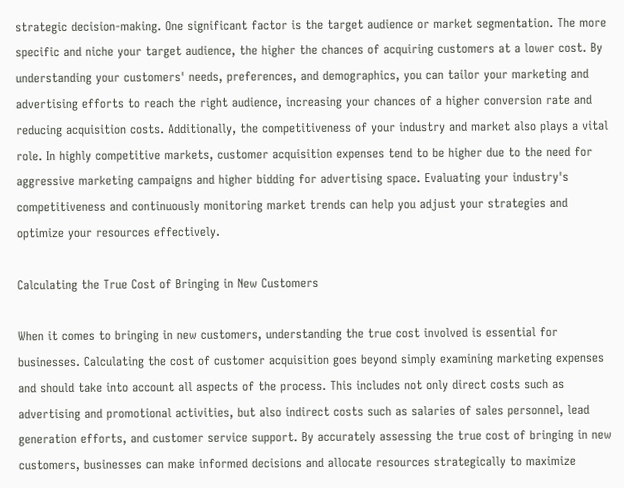strategic decision-making. One significant factor is the target audience or market segmentation. The more specific and niche your target audience, the higher the chances of acquiring customers at a lower cost. By understanding your customers' needs, preferences, and demographics, you can tailor your marketing and advertising efforts to reach the right audience, increasing your chances of a higher conversion rate and reducing acquisition costs. Additionally, the competitiveness of your industry and market also plays a vital role. In highly competitive markets, customer acquisition expenses tend to be higher due to the need for aggressive marketing campaigns and higher bidding for advertising space. Evaluating your industry's competitiveness and continuously monitoring market trends can help you adjust your strategies and optimize your resources effectively.

Calculating the True Cost of Bringing in New Customers

When it comes to bringing in new customers, understanding the true cost involved is essential for businesses. Calculating the cost of customer acquisition goes beyond simply examining marketing expenses and should take into account all aspects of the process. This includes not only direct costs such as advertising and promotional activities, but also indirect costs such as salaries of sales personnel, lead generation efforts, and customer service support. By accurately assessing the true cost of bringing in new customers, businesses can make informed decisions and allocate resources strategically to maximize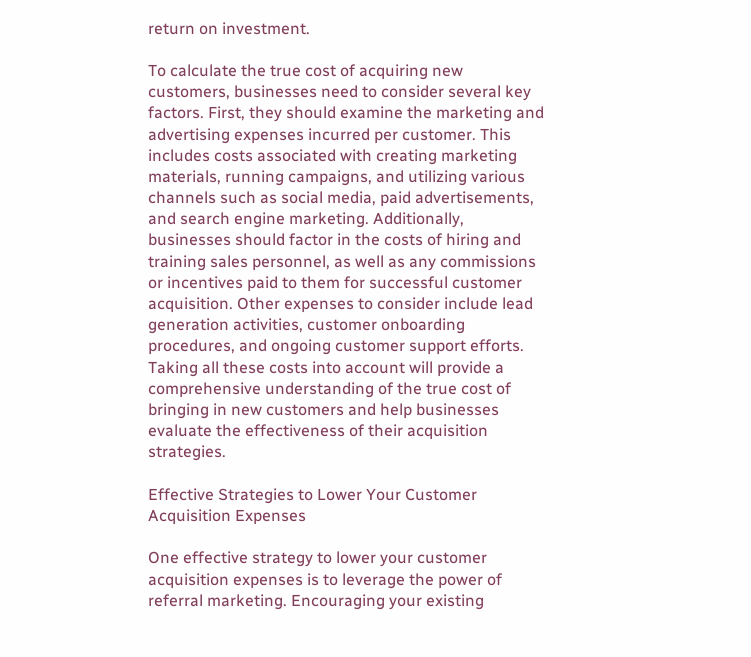return on investment.

To calculate the true cost of acquiring new customers, businesses need to consider several key factors. First, they should examine the marketing and advertising expenses incurred per customer. This includes costs associated with creating marketing materials, running campaigns, and utilizing various channels such as social media, paid advertisements, and search engine marketing. Additionally, businesses should factor in the costs of hiring and training sales personnel, as well as any commissions or incentives paid to them for successful customer acquisition. Other expenses to consider include lead generation activities, customer onboarding procedures, and ongoing customer support efforts. Taking all these costs into account will provide a comprehensive understanding of the true cost of bringing in new customers and help businesses evaluate the effectiveness of their acquisition strategies.

Effective Strategies to Lower Your Customer Acquisition Expenses

One effective strategy to lower your customer acquisition expenses is to leverage the power of referral marketing. Encouraging your existing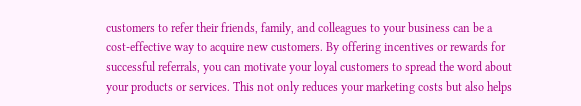customers to refer their friends, family, and colleagues to your business can be a cost-effective way to acquire new customers. By offering incentives or rewards for successful referrals, you can motivate your loyal customers to spread the word about your products or services. This not only reduces your marketing costs but also helps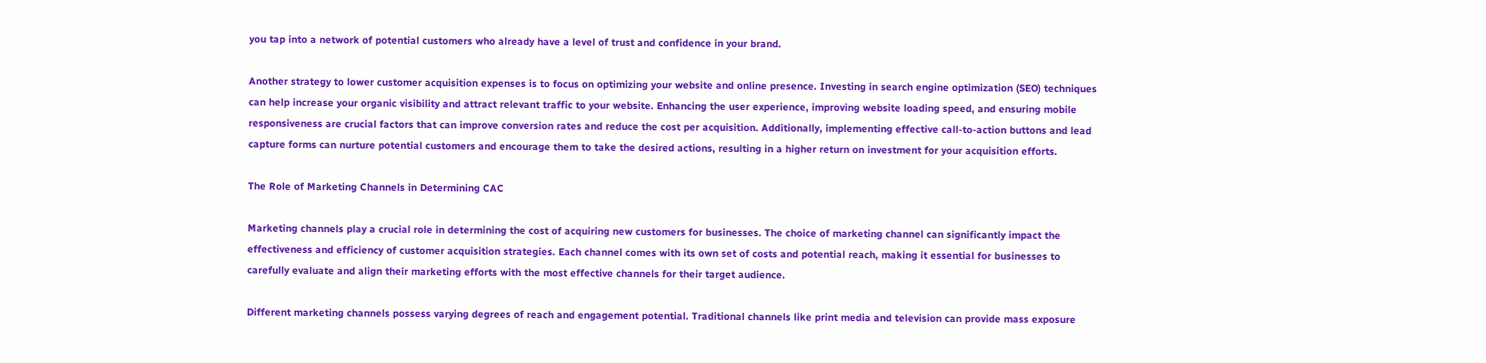you tap into a network of potential customers who already have a level of trust and confidence in your brand.

Another strategy to lower customer acquisition expenses is to focus on optimizing your website and online presence. Investing in search engine optimization (SEO) techniques can help increase your organic visibility and attract relevant traffic to your website. Enhancing the user experience, improving website loading speed, and ensuring mobile responsiveness are crucial factors that can improve conversion rates and reduce the cost per acquisition. Additionally, implementing effective call-to-action buttons and lead capture forms can nurture potential customers and encourage them to take the desired actions, resulting in a higher return on investment for your acquisition efforts.

The Role of Marketing Channels in Determining CAC

Marketing channels play a crucial role in determining the cost of acquiring new customers for businesses. The choice of marketing channel can significantly impact the effectiveness and efficiency of customer acquisition strategies. Each channel comes with its own set of costs and potential reach, making it essential for businesses to carefully evaluate and align their marketing efforts with the most effective channels for their target audience.

Different marketing channels possess varying degrees of reach and engagement potential. Traditional channels like print media and television can provide mass exposure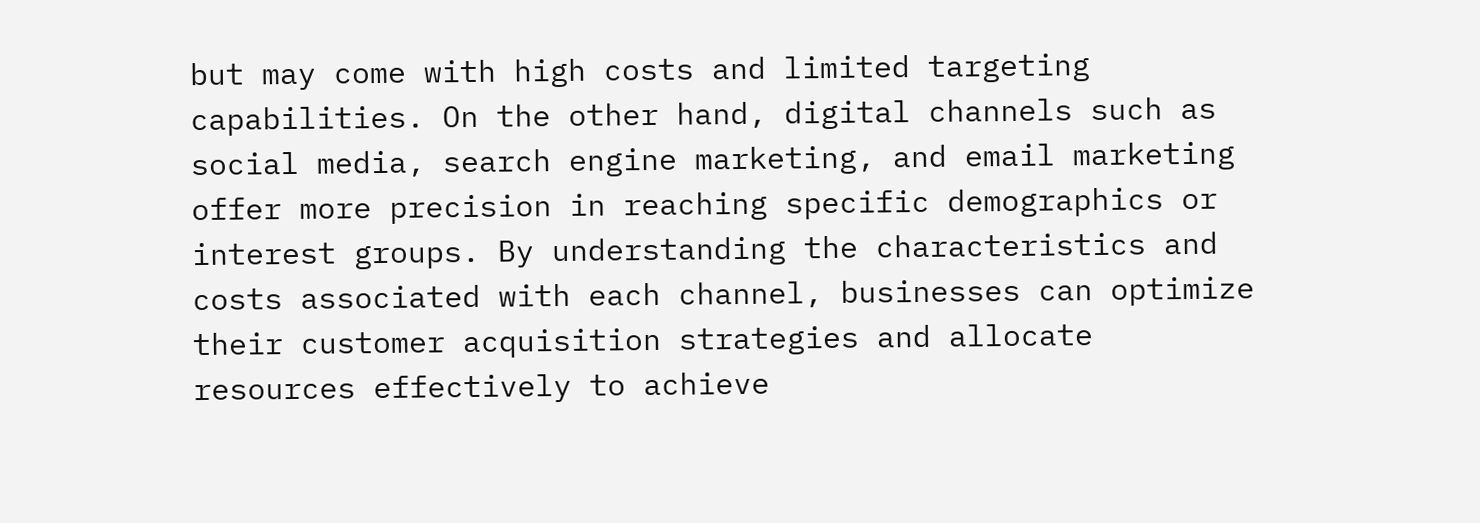but may come with high costs and limited targeting capabilities. On the other hand, digital channels such as social media, search engine marketing, and email marketing offer more precision in reaching specific demographics or interest groups. By understanding the characteristics and costs associated with each channel, businesses can optimize their customer acquisition strategies and allocate resources effectively to achieve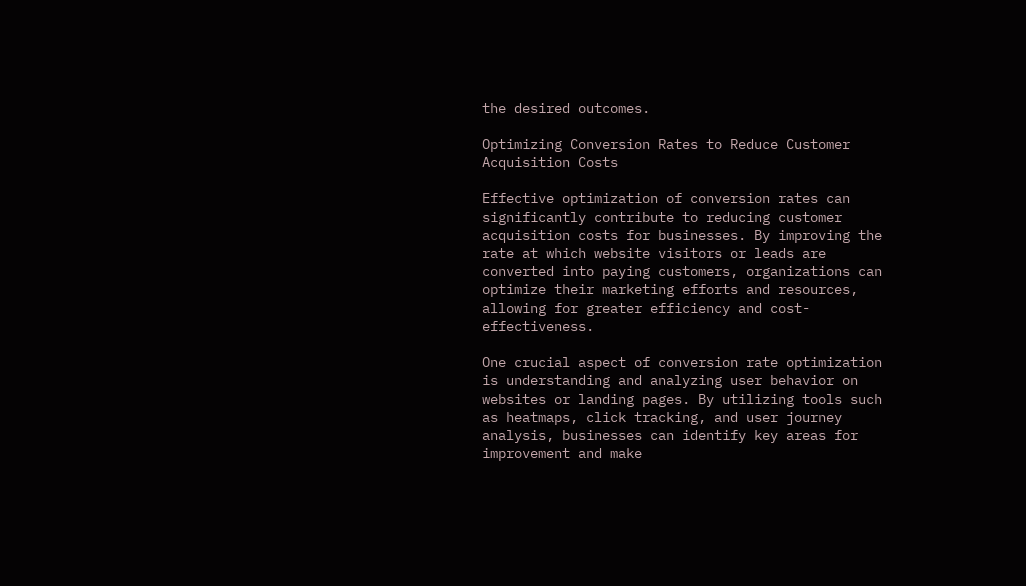the desired outcomes.

Optimizing Conversion Rates to Reduce Customer Acquisition Costs

Effective optimization of conversion rates can significantly contribute to reducing customer acquisition costs for businesses. By improving the rate at which website visitors or leads are converted into paying customers, organizations can optimize their marketing efforts and resources, allowing for greater efficiency and cost-effectiveness.

One crucial aspect of conversion rate optimization is understanding and analyzing user behavior on websites or landing pages. By utilizing tools such as heatmaps, click tracking, and user journey analysis, businesses can identify key areas for improvement and make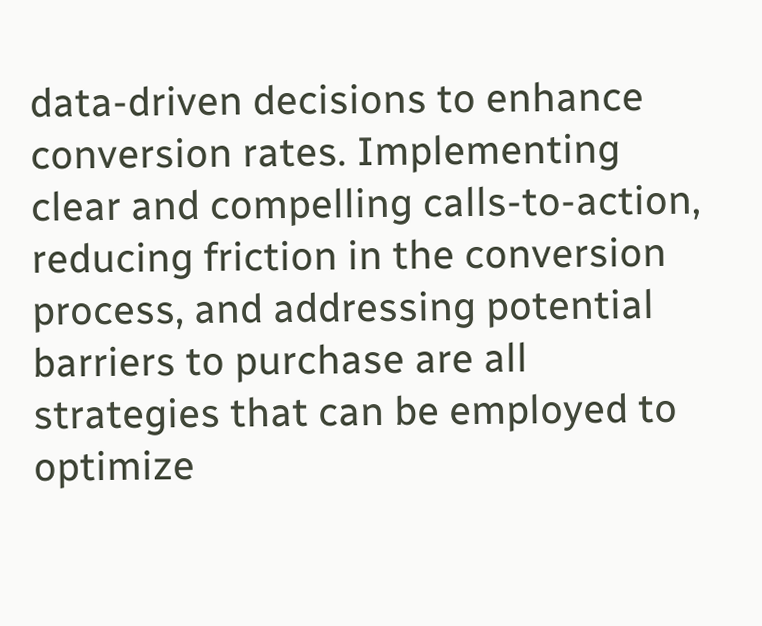data-driven decisions to enhance conversion rates. Implementing clear and compelling calls-to-action, reducing friction in the conversion process, and addressing potential barriers to purchase are all strategies that can be employed to optimize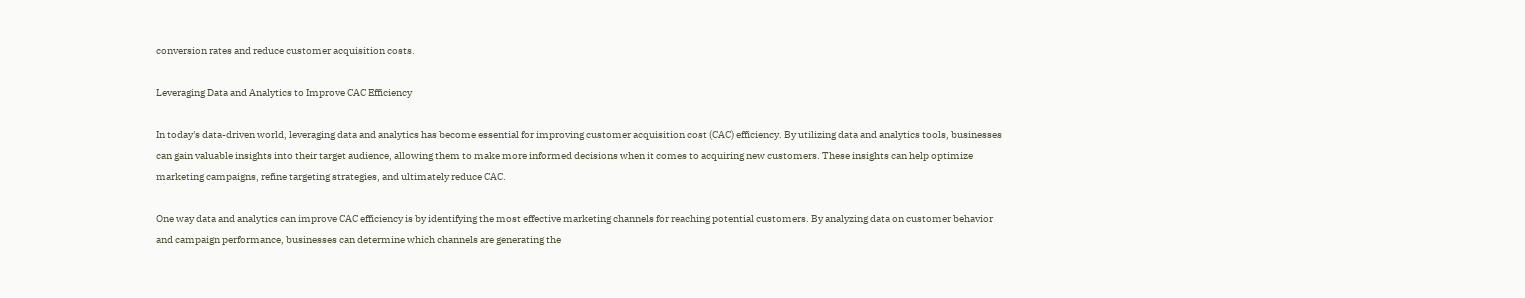conversion rates and reduce customer acquisition costs.

Leveraging Data and Analytics to Improve CAC Efficiency

In today's data-driven world, leveraging data and analytics has become essential for improving customer acquisition cost (CAC) efficiency. By utilizing data and analytics tools, businesses can gain valuable insights into their target audience, allowing them to make more informed decisions when it comes to acquiring new customers. These insights can help optimize marketing campaigns, refine targeting strategies, and ultimately reduce CAC.

One way data and analytics can improve CAC efficiency is by identifying the most effective marketing channels for reaching potential customers. By analyzing data on customer behavior and campaign performance, businesses can determine which channels are generating the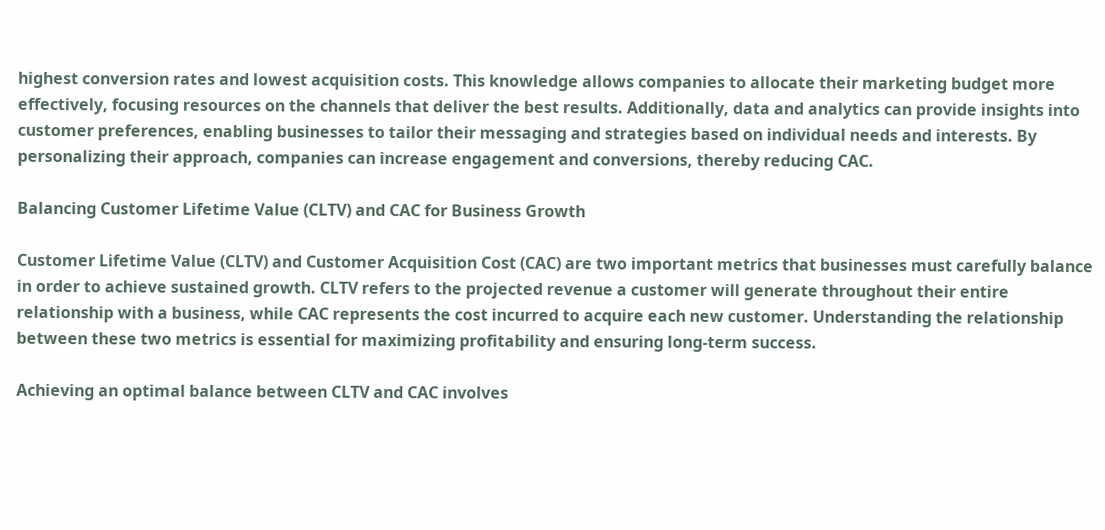highest conversion rates and lowest acquisition costs. This knowledge allows companies to allocate their marketing budget more effectively, focusing resources on the channels that deliver the best results. Additionally, data and analytics can provide insights into customer preferences, enabling businesses to tailor their messaging and strategies based on individual needs and interests. By personalizing their approach, companies can increase engagement and conversions, thereby reducing CAC.

Balancing Customer Lifetime Value (CLTV) and CAC for Business Growth

Customer Lifetime Value (CLTV) and Customer Acquisition Cost (CAC) are two important metrics that businesses must carefully balance in order to achieve sustained growth. CLTV refers to the projected revenue a customer will generate throughout their entire relationship with a business, while CAC represents the cost incurred to acquire each new customer. Understanding the relationship between these two metrics is essential for maximizing profitability and ensuring long-term success.

Achieving an optimal balance between CLTV and CAC involves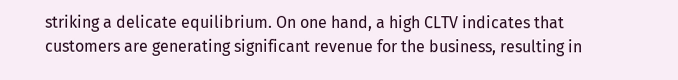striking a delicate equilibrium. On one hand, a high CLTV indicates that customers are generating significant revenue for the business, resulting in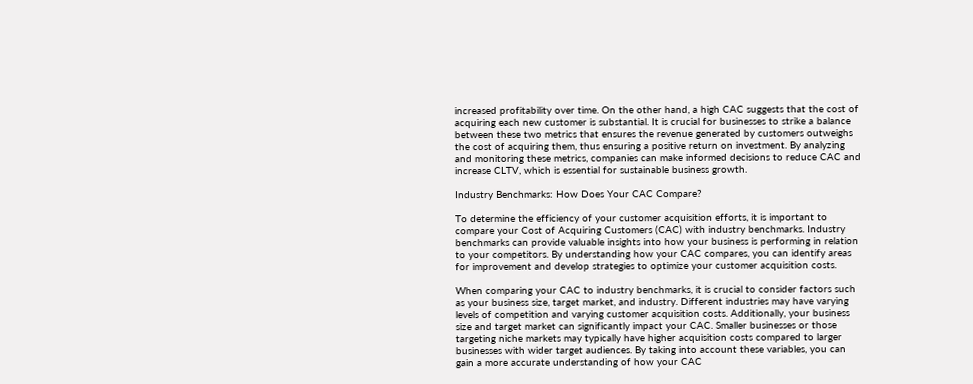increased profitability over time. On the other hand, a high CAC suggests that the cost of acquiring each new customer is substantial. It is crucial for businesses to strike a balance between these two metrics that ensures the revenue generated by customers outweighs the cost of acquiring them, thus ensuring a positive return on investment. By analyzing and monitoring these metrics, companies can make informed decisions to reduce CAC and increase CLTV, which is essential for sustainable business growth.

Industry Benchmarks: How Does Your CAC Compare?

To determine the efficiency of your customer acquisition efforts, it is important to compare your Cost of Acquiring Customers (CAC) with industry benchmarks. Industry benchmarks can provide valuable insights into how your business is performing in relation to your competitors. By understanding how your CAC compares, you can identify areas for improvement and develop strategies to optimize your customer acquisition costs.

When comparing your CAC to industry benchmarks, it is crucial to consider factors such as your business size, target market, and industry. Different industries may have varying levels of competition and varying customer acquisition costs. Additionally, your business size and target market can significantly impact your CAC. Smaller businesses or those targeting niche markets may typically have higher acquisition costs compared to larger businesses with wider target audiences. By taking into account these variables, you can gain a more accurate understanding of how your CAC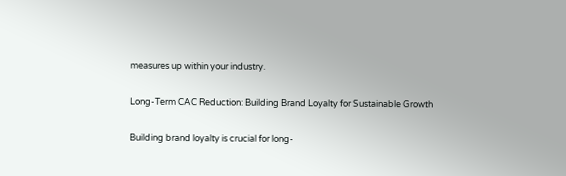measures up within your industry.

Long-Term CAC Reduction: Building Brand Loyalty for Sustainable Growth

Building brand loyalty is crucial for long-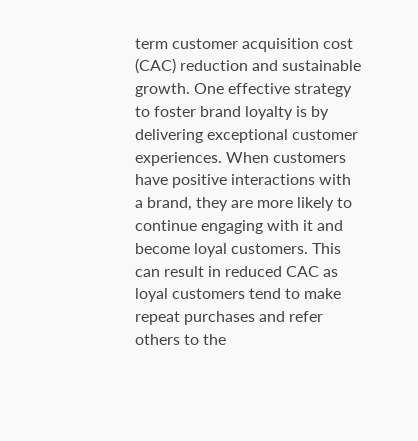term customer acquisition cost (CAC) reduction and sustainable growth. One effective strategy to foster brand loyalty is by delivering exceptional customer experiences. When customers have positive interactions with a brand, they are more likely to continue engaging with it and become loyal customers. This can result in reduced CAC as loyal customers tend to make repeat purchases and refer others to the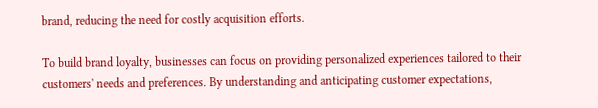brand, reducing the need for costly acquisition efforts.

To build brand loyalty, businesses can focus on providing personalized experiences tailored to their customers' needs and preferences. By understanding and anticipating customer expectations,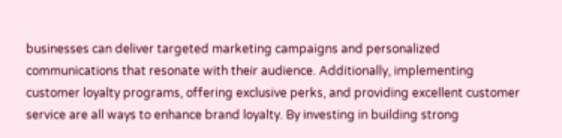businesses can deliver targeted marketing campaigns and personalized communications that resonate with their audience. Additionally, implementing customer loyalty programs, offering exclusive perks, and providing excellent customer service are all ways to enhance brand loyalty. By investing in building strong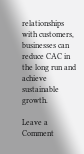relationships with customers, businesses can reduce CAC in the long run and achieve sustainable growth.

Leave a Comment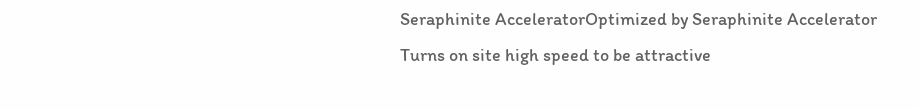Seraphinite AcceleratorOptimized by Seraphinite Accelerator
Turns on site high speed to be attractive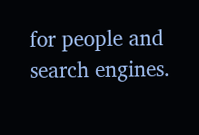for people and search engines.